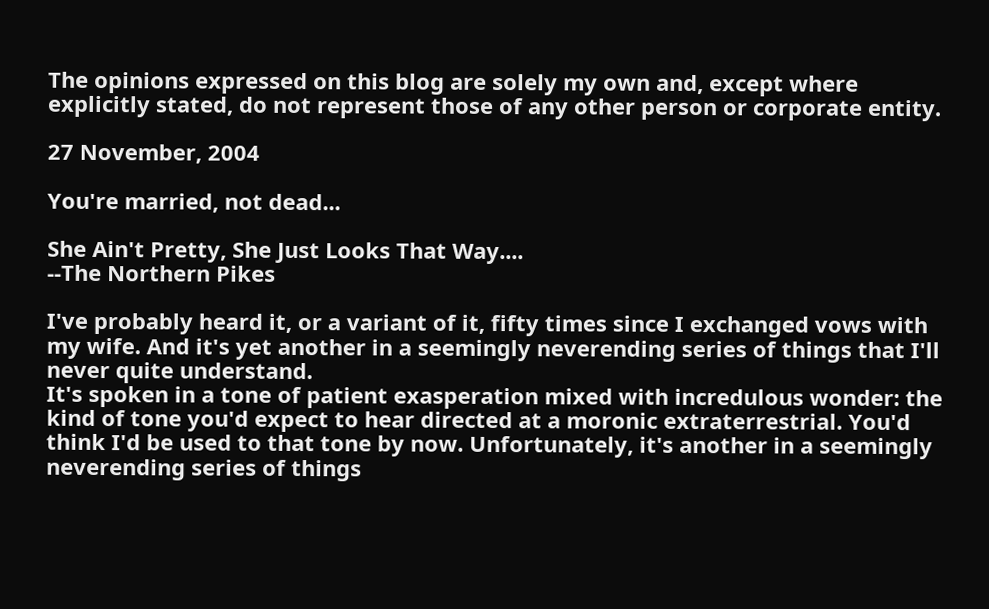The opinions expressed on this blog are solely my own and, except where explicitly stated, do not represent those of any other person or corporate entity.

27 November, 2004

You're married, not dead...

She Ain't Pretty, She Just Looks That Way....
--The Northern Pikes

I've probably heard it, or a variant of it, fifty times since I exchanged vows with my wife. And it's yet another in a seemingly neverending series of things that I'll never quite understand.
It's spoken in a tone of patient exasperation mixed with incredulous wonder: the kind of tone you'd expect to hear directed at a moronic extraterrestrial. You'd think I'd be used to that tone by now. Unfortunately, it's another in a seemingly neverending series of things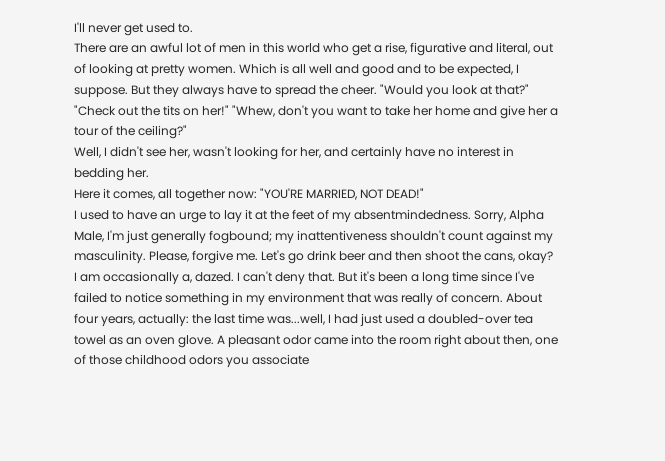I'll never get used to.
There are an awful lot of men in this world who get a rise, figurative and literal, out of looking at pretty women. Which is all well and good and to be expected, I suppose. But they always have to spread the cheer. "Would you look at that?" "Check out the tits on her!" "Whew, don't you want to take her home and give her a tour of the ceiling?"
Well, I didn't see her, wasn't looking for her, and certainly have no interest in bedding her.
Here it comes, all together now: "YOU'RE MARRIED, NOT DEAD!"
I used to have an urge to lay it at the feet of my absentmindedness. Sorry, Alpha Male, I'm just generally fogbound; my inattentiveness shouldn't count against my masculinity. Please, forgive me. Let's go drink beer and then shoot the cans, okay?
I am occasionally a, dazed. I can't deny that. But it's been a long time since I've failed to notice something in my environment that was really of concern. About four years, actually: the last time was...well, I had just used a doubled-over tea towel as an oven glove. A pleasant odor came into the room right about then, one of those childhood odors you associate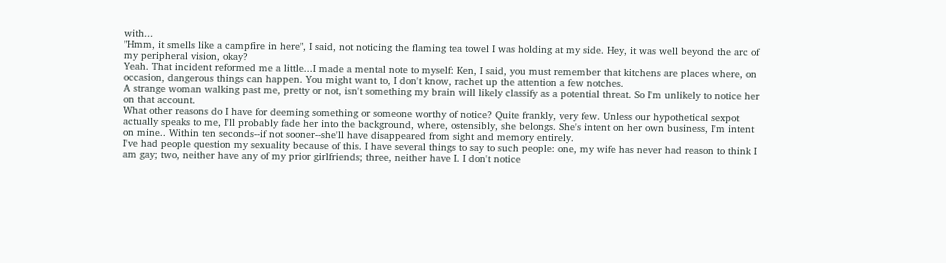with...
"Hmm, it smells like a campfire in here", I said, not noticing the flaming tea towel I was holding at my side. Hey, it was well beyond the arc of my peripheral vision, okay?
Yeah. That incident reformed me a little...I made a mental note to myself: Ken, I said, you must remember that kitchens are places where, on occasion, dangerous things can happen. You might want to, I don't know, rachet up the attention a few notches.
A strange woman walking past me, pretty or not, isn't something my brain will likely classify as a potential threat. So I'm unlikely to notice her on that account.
What other reasons do I have for deeming something or someone worthy of notice? Quite frankly, very few. Unless our hypothetical sexpot actually speaks to me, I'll probably fade her into the background, where, ostensibly, she belongs. She's intent on her own business, I'm intent on mine.. Within ten seconds--if not sooner--she'll have disappeared from sight and memory entirely.
I've had people question my sexuality because of this. I have several things to say to such people: one, my wife has never had reason to think I am gay; two, neither have any of my prior girlfriends; three, neither have I. I don't notice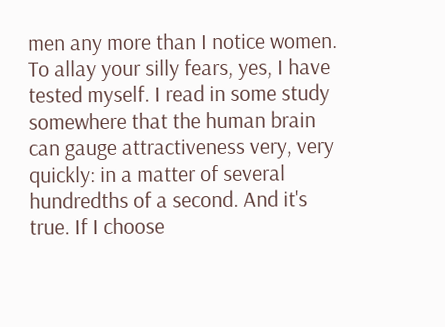men any more than I notice women.
To allay your silly fears, yes, I have tested myself. I read in some study somewhere that the human brain can gauge attractiveness very, very quickly: in a matter of several hundredths of a second. And it's true. If I choose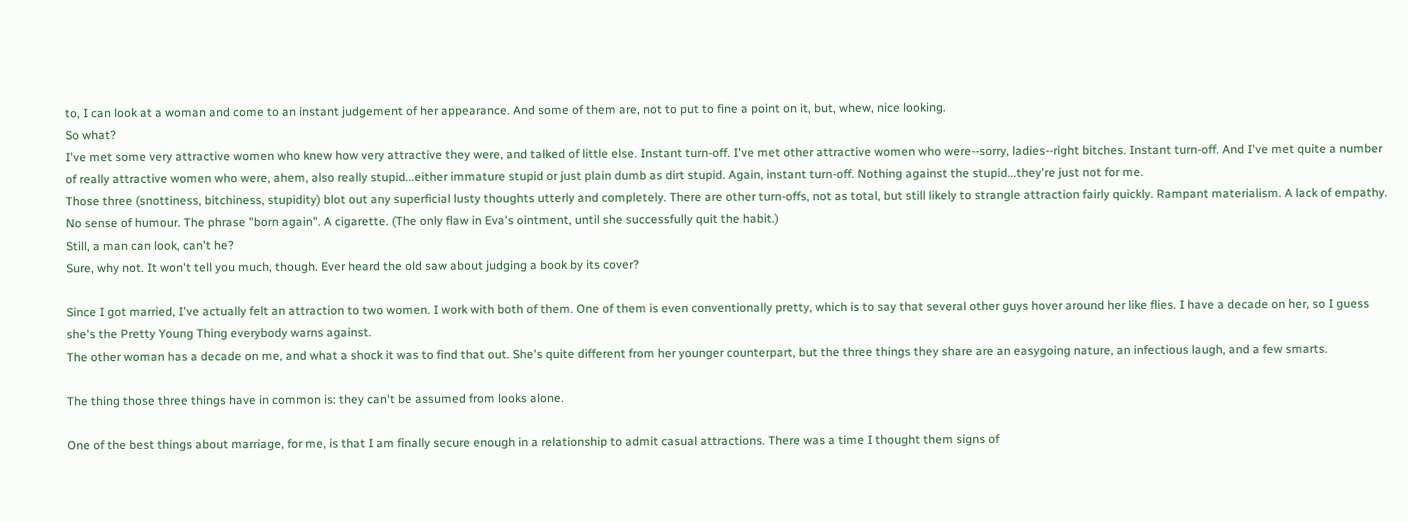to, I can look at a woman and come to an instant judgement of her appearance. And some of them are, not to put to fine a point on it, but, whew, nice looking.
So what?
I've met some very attractive women who knew how very attractive they were, and talked of little else. Instant turn-off. I've met other attractive women who were--sorry, ladies--right bitches. Instant turn-off. And I've met quite a number of really attractive women who were, ahem, also really stupid...either immature stupid or just plain dumb as dirt stupid. Again, instant turn-off. Nothing against the stupid...they're just not for me.
Those three (snottiness, bitchiness, stupidity) blot out any superficial lusty thoughts utterly and completely. There are other turn-offs, not as total, but still likely to strangle attraction fairly quickly. Rampant materialism. A lack of empathy. No sense of humour. The phrase "born again". A cigarette. (The only flaw in Eva's ointment, until she successfully quit the habit.)
Still, a man can look, can't he?
Sure, why not. It won't tell you much, though. Ever heard the old saw about judging a book by its cover?

Since I got married, I've actually felt an attraction to two women. I work with both of them. One of them is even conventionally pretty, which is to say that several other guys hover around her like flies. I have a decade on her, so I guess she's the Pretty Young Thing everybody warns against.
The other woman has a decade on me, and what a shock it was to find that out. She's quite different from her younger counterpart, but the three things they share are an easygoing nature, an infectious laugh, and a few smarts.

The thing those three things have in common is: they can't be assumed from looks alone.

One of the best things about marriage, for me, is that I am finally secure enough in a relationship to admit casual attractions. There was a time I thought them signs of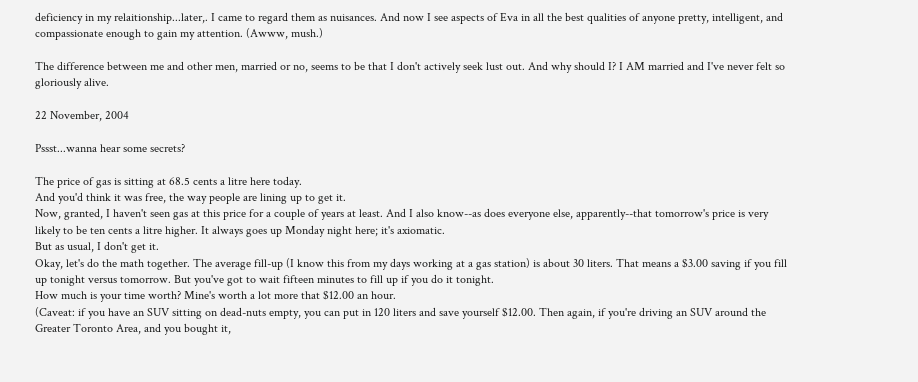deficiency in my relaitionship...later,. I came to regard them as nuisances. And now I see aspects of Eva in all the best qualities of anyone pretty, intelligent, and compassionate enough to gain my attention. (Awww, mush.)

The difference between me and other men, married or no, seems to be that I don't actively seek lust out. And why should I? I AM married and I've never felt so gloriously alive.

22 November, 2004

Pssst...wanna hear some secrets?

The price of gas is sitting at 68.5 cents a litre here today.
And you'd think it was free, the way people are lining up to get it.
Now, granted, I haven't seen gas at this price for a couple of years at least. And I also know--as does everyone else, apparently--that tomorrow's price is very likely to be ten cents a litre higher. It always goes up Monday night here; it's axiomatic.
But as usual, I don't get it.
Okay, let's do the math together. The average fill-up (I know this from my days working at a gas station) is about 30 liters. That means a $3.00 saving if you fill up tonight versus tomorrow. But you've got to wait fifteen minutes to fill up if you do it tonight.
How much is your time worth? Mine's worth a lot more that $12.00 an hour.
(Caveat: if you have an SUV sitting on dead-nuts empty, you can put in 120 liters and save yourself $12.00. Then again, if you're driving an SUV around the Greater Toronto Area, and you bought it,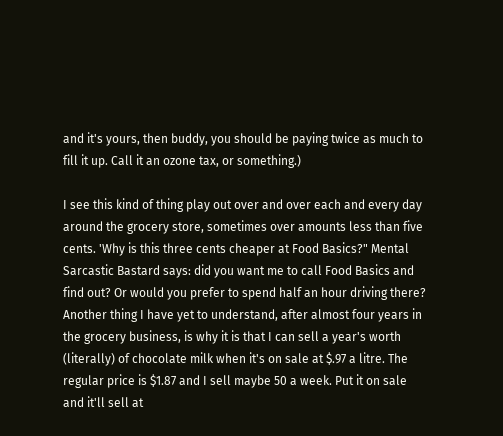and it's yours, then buddy, you should be paying twice as much to fill it up. Call it an ozone tax, or something.)

I see this kind of thing play out over and over each and every day around the grocery store, sometimes over amounts less than five cents. 'Why is this three cents cheaper at Food Basics?" Mental Sarcastic Bastard says: did you want me to call Food Basics and find out? Or would you prefer to spend half an hour driving there?
Another thing I have yet to understand, after almost four years in the grocery business, is why it is that I can sell a year's worth (literally) of chocolate milk when it's on sale at $.97 a litre. The regular price is $1.87 and I sell maybe 50 a week. Put it on sale and it'll sell at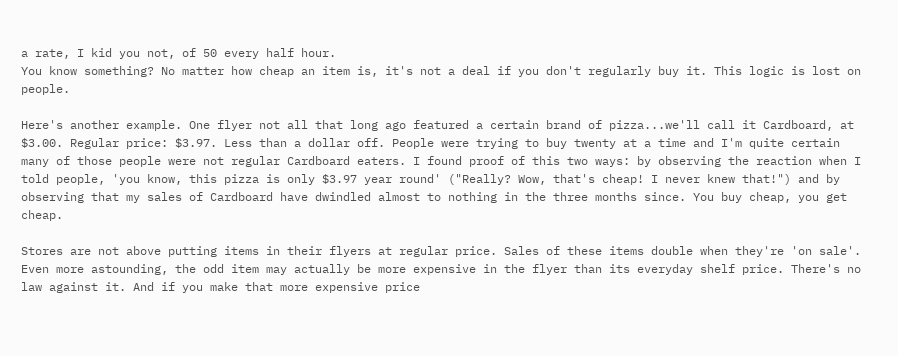a rate, I kid you not, of 50 every half hour.
You know something? No matter how cheap an item is, it's not a deal if you don't regularly buy it. This logic is lost on people.

Here's another example. One flyer not all that long ago featured a certain brand of pizza...we'll call it Cardboard, at $3.00. Regular price: $3.97. Less than a dollar off. People were trying to buy twenty at a time and I'm quite certain many of those people were not regular Cardboard eaters. I found proof of this two ways: by observing the reaction when I told people, 'you know, this pizza is only $3.97 year round' ("Really? Wow, that's cheap! I never knew that!") and by observing that my sales of Cardboard have dwindled almost to nothing in the three months since. You buy cheap, you get cheap.

Stores are not above putting items in their flyers at regular price. Sales of these items double when they're 'on sale'. Even more astounding, the odd item may actually be more expensive in the flyer than its everyday shelf price. There's no law against it. And if you make that more expensive price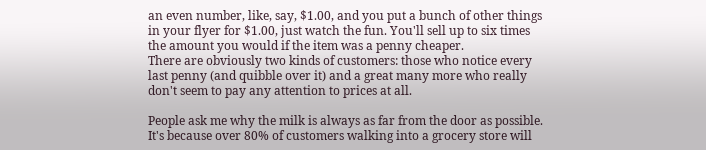an even number, like, say, $1.00, and you put a bunch of other things in your flyer for $1.00, just watch the fun. You'll sell up to six times the amount you would if the item was a penny cheaper.
There are obviously two kinds of customers: those who notice every last penny (and quibble over it) and a great many more who really don't seem to pay any attention to prices at all.

People ask me why the milk is always as far from the door as possible. It's because over 80% of customers walking into a grocery store will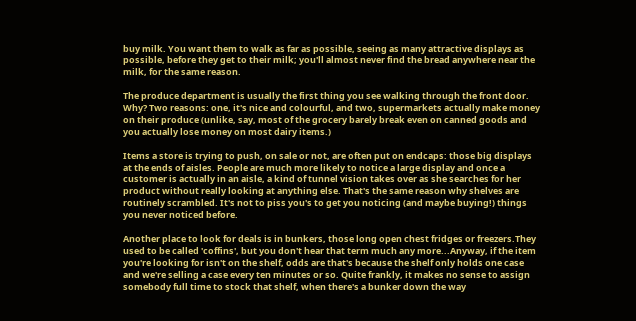buy milk. You want them to walk as far as possible, seeing as many attractive displays as possible, before they get to their milk; you'll almost never find the bread anywhere near the milk, for the same reason.

The produce department is usually the first thing you see walking through the front door. Why? Two reasons: one, it's nice and colourful, and two, supermarkets actually make money on their produce (unlike, say, most of the grocery barely break even on canned goods and you actually lose money on most dairy items.)

Items a store is trying to push, on sale or not, are often put on endcaps: those big displays at the ends of aisles. People are much more likely to notice a large display and once a customer is actually in an aisle, a kind of tunnel vision takes over as she searches for her product without really looking at anything else. That's the same reason why shelves are routinely scrambled. It's not to piss you's to get you noticing (and maybe buying!) things you never noticed before.

Another place to look for deals is in bunkers, those long open chest fridges or freezers.They used to be called 'coffins', but you don't hear that term much any more...Anyway, if the item you're looking for isn't on the shelf, odds are that's because the shelf only holds one case and we're selling a case every ten minutes or so. Quite frankly, it makes no sense to assign somebody full time to stock that shelf, when there's a bunker down the way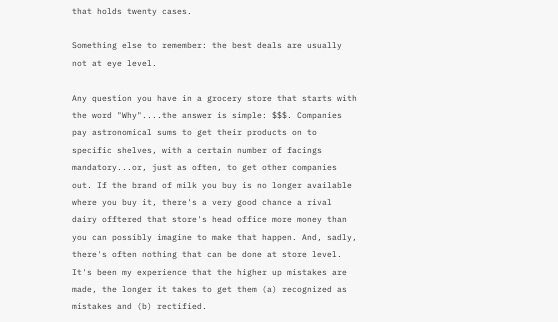that holds twenty cases.

Something else to remember: the best deals are usually not at eye level.

Any question you have in a grocery store that starts with the word "Why"....the answer is simple: $$$. Companies pay astronomical sums to get their products on to specific shelves, with a certain number of facings mandatory...or, just as often, to get other companies out. If the brand of milk you buy is no longer available where you buy it, there's a very good chance a rival dairy offtered that store's head office more money than you can possibly imagine to make that happen. And, sadly, there's often nothing that can be done at store level. It's been my experience that the higher up mistakes are made, the longer it takes to get them (a) recognized as mistakes and (b) rectified.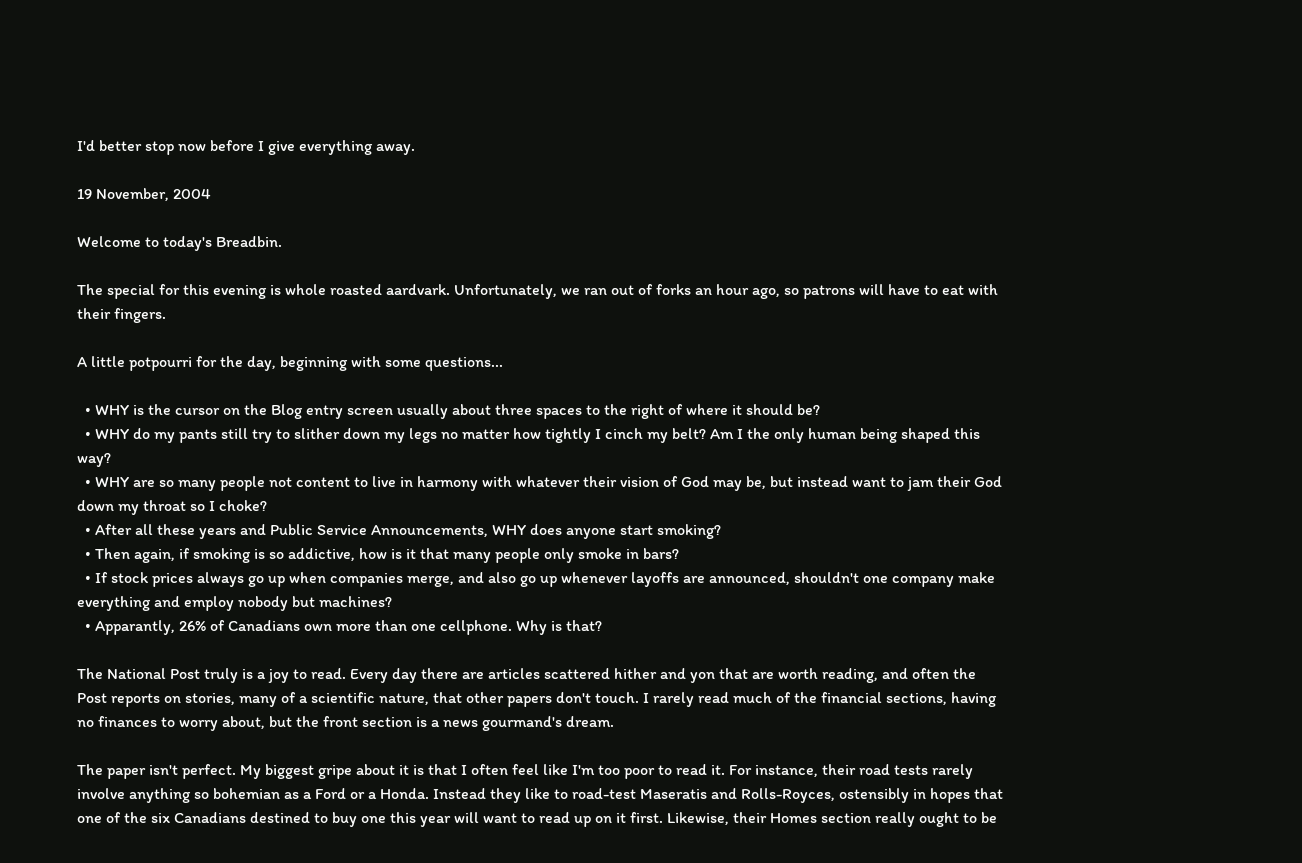I'd better stop now before I give everything away.

19 November, 2004

Welcome to today's Breadbin.

The special for this evening is whole roasted aardvark. Unfortunately, we ran out of forks an hour ago, so patrons will have to eat with their fingers.

A little potpourri for the day, beginning with some questions...

  • WHY is the cursor on the Blog entry screen usually about three spaces to the right of where it should be?
  • WHY do my pants still try to slither down my legs no matter how tightly I cinch my belt? Am I the only human being shaped this way?
  • WHY are so many people not content to live in harmony with whatever their vision of God may be, but instead want to jam their God down my throat so I choke?
  • After all these years and Public Service Announcements, WHY does anyone start smoking?
  • Then again, if smoking is so addictive, how is it that many people only smoke in bars?
  • If stock prices always go up when companies merge, and also go up whenever layoffs are announced, shouldn't one company make everything and employ nobody but machines?
  • Apparantly, 26% of Canadians own more than one cellphone. Why is that?

The National Post truly is a joy to read. Every day there are articles scattered hither and yon that are worth reading, and often the Post reports on stories, many of a scientific nature, that other papers don't touch. I rarely read much of the financial sections, having no finances to worry about, but the front section is a news gourmand's dream.

The paper isn't perfect. My biggest gripe about it is that I often feel like I'm too poor to read it. For instance, their road tests rarely involve anything so bohemian as a Ford or a Honda. Instead they like to road-test Maseratis and Rolls-Royces, ostensibly in hopes that one of the six Canadians destined to buy one this year will want to read up on it first. Likewise, their Homes section really ought to be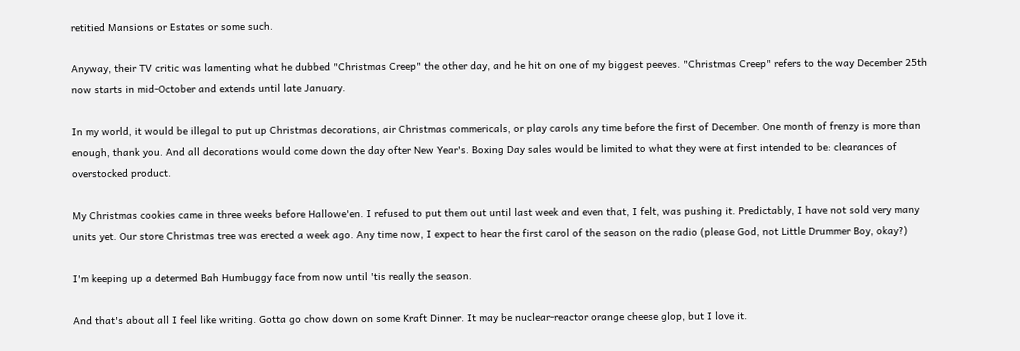retitied Mansions or Estates or some such.

Anyway, their TV critic was lamenting what he dubbed "Christmas Creep" the other day, and he hit on one of my biggest peeves. "Christmas Creep" refers to the way December 25th now starts in mid-October and extends until late January.

In my world, it would be illegal to put up Christmas decorations, air Christmas commericals, or play carols any time before the first of December. One month of frenzy is more than enough, thank you. And all decorations would come down the day ofter New Year's. Boxing Day sales would be limited to what they were at first intended to be: clearances of overstocked product.

My Christmas cookies came in three weeks before Hallowe'en. I refused to put them out until last week and even that, I felt, was pushing it. Predictably, I have not sold very many units yet. Our store Christmas tree was erected a week ago. Any time now, I expect to hear the first carol of the season on the radio (please God, not Little Drummer Boy, okay?)

I'm keeping up a determed Bah Humbuggy face from now until 'tis really the season.

And that's about all I feel like writing. Gotta go chow down on some Kraft Dinner. It may be nuclear-reactor orange cheese glop, but I love it.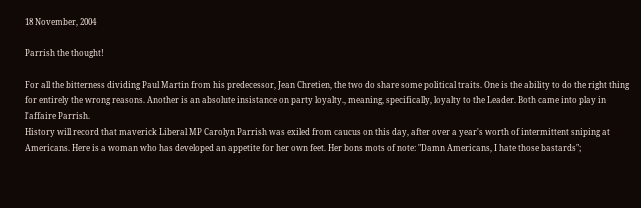18 November, 2004

Parrish the thought!

For all the bitterness dividing Paul Martin from his predecessor, Jean Chretien, the two do share some political traits. One is the ability to do the right thing for entirely the wrong reasons. Another is an absolute insistance on party loyalty., meaning, specifically, loyalty to the Leader. Both came into play in l'affaire Parrish.
History will record that maverick Liberal MP Carolyn Parrish was exiled from caucus on this day, after over a year's worth of intermittent sniping at Americans. Here is a woman who has developed an appetite for her own feet. Her bons mots of note: "Damn Americans, I hate those bastards";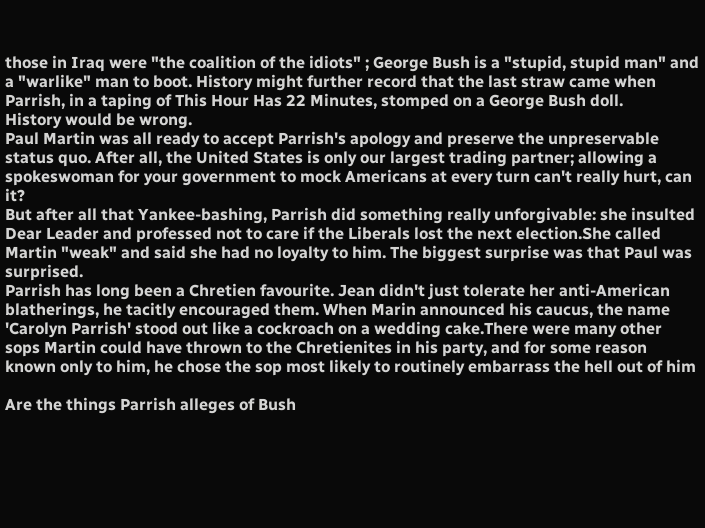those in Iraq were "the coalition of the idiots" ; George Bush is a "stupid, stupid man" and a "warlike" man to boot. History might further record that the last straw came when Parrish, in a taping of This Hour Has 22 Minutes, stomped on a George Bush doll.
History would be wrong.
Paul Martin was all ready to accept Parrish's apology and preserve the unpreservable status quo. After all, the United States is only our largest trading partner; allowing a spokeswoman for your government to mock Americans at every turn can't really hurt, can it?
But after all that Yankee-bashing, Parrish did something really unforgivable: she insulted Dear Leader and professed not to care if the Liberals lost the next election.She called Martin "weak" and said she had no loyalty to him. The biggest surprise was that Paul was surprised.
Parrish has long been a Chretien favourite. Jean didn't just tolerate her anti-American blatherings, he tacitly encouraged them. When Marin announced his caucus, the name 'Carolyn Parrish' stood out like a cockroach on a wedding cake.There were many other sops Martin could have thrown to the Chretienites in his party, and for some reason known only to him, he chose the sop most likely to routinely embarrass the hell out of him

Are the things Parrish alleges of Bush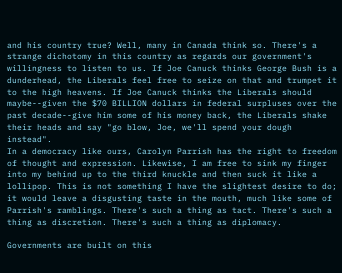and his country true? Well, many in Canada think so. There's a strange dichotomy in this country as regards our government's willingness to listen to us. If Joe Canuck thinks George Bush is a dunderhead, the Liberals feel free to seize on that and trumpet it to the high heavens. If Joe Canuck thinks the Liberals should maybe--given the $70 BILLION dollars in federal surpluses over the past decade--give him some of his money back, the Liberals shake their heads and say "go blow, Joe, we'll spend your dough instead".
In a democracy like ours, Carolyn Parrish has the right to freedom of thought and expression. Likewise, I am free to sink my finger into my behind up to the third knuckle and then suck it like a lollipop. This is not something I have the slightest desire to do; it would leave a disgusting taste in the mouth, much like some of Parrish's ramblings. There's such a thing as tact. There's such a thing as discretion. There's such a thing as diplomacy.

Governments are built on this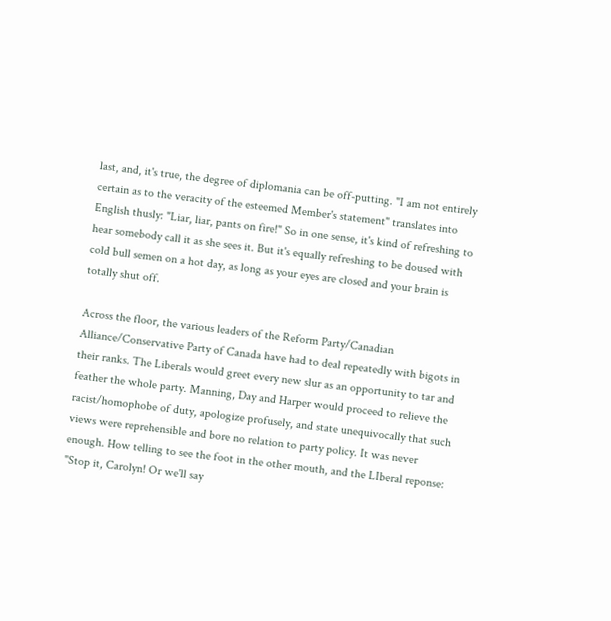last, and, it's true, the degree of diplomania can be off-putting. "I am not entirely certain as to the veracity of the esteemed Member's statement" translates into English thusly: "Liar, liar, pants on fire!" So in one sense, it's kind of refreshing to hear somebody call it as she sees it. But it's equally refreshing to be doused with cold bull semen on a hot day, as long as your eyes are closed and your brain is totally shut off.

Across the floor, the various leaders of the Reform Party/Canadian Alliance/Conservative Party of Canada have had to deal repeatedly with bigots in their ranks. The Liberals would greet every new slur as an opportunity to tar and feather the whole party. Manning, Day and Harper would proceed to relieve the racist/homophobe of duty, apologize profusely, and state unequivocally that such views were reprehensible and bore no relation to party policy. It was never enough. How telling to see the foot in the other mouth, and the LIberal reponse: "Stop it, Carolyn! Or we'll say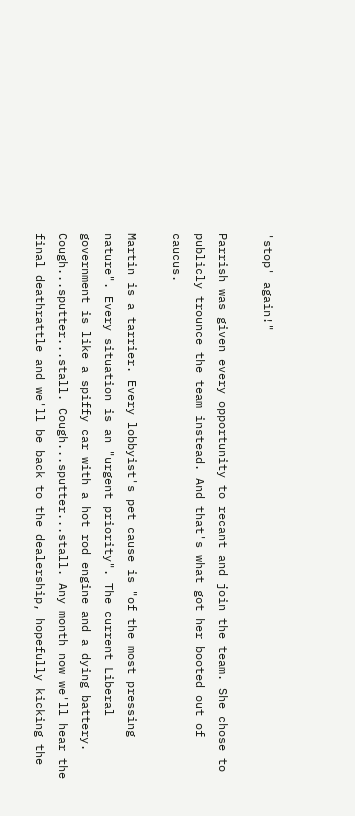'stop' again!"

Parrish was given every opportunity to recant and join the team. She chose to publicly trounce the team instead. And that's what got her booted out of caucus.

Martin is a tarrier. Every lobbyist's pet cause is "of the most pressing nature". Every situation is an "urgent priority". The current Liberal government is like a spiffy car with a hot rod engine and a dying battery. Cough...sputter...stall. Cough...sputter...stall. Any month now we'll hear the final deathrattle and we'll be back to the dealership, hopefully kicking the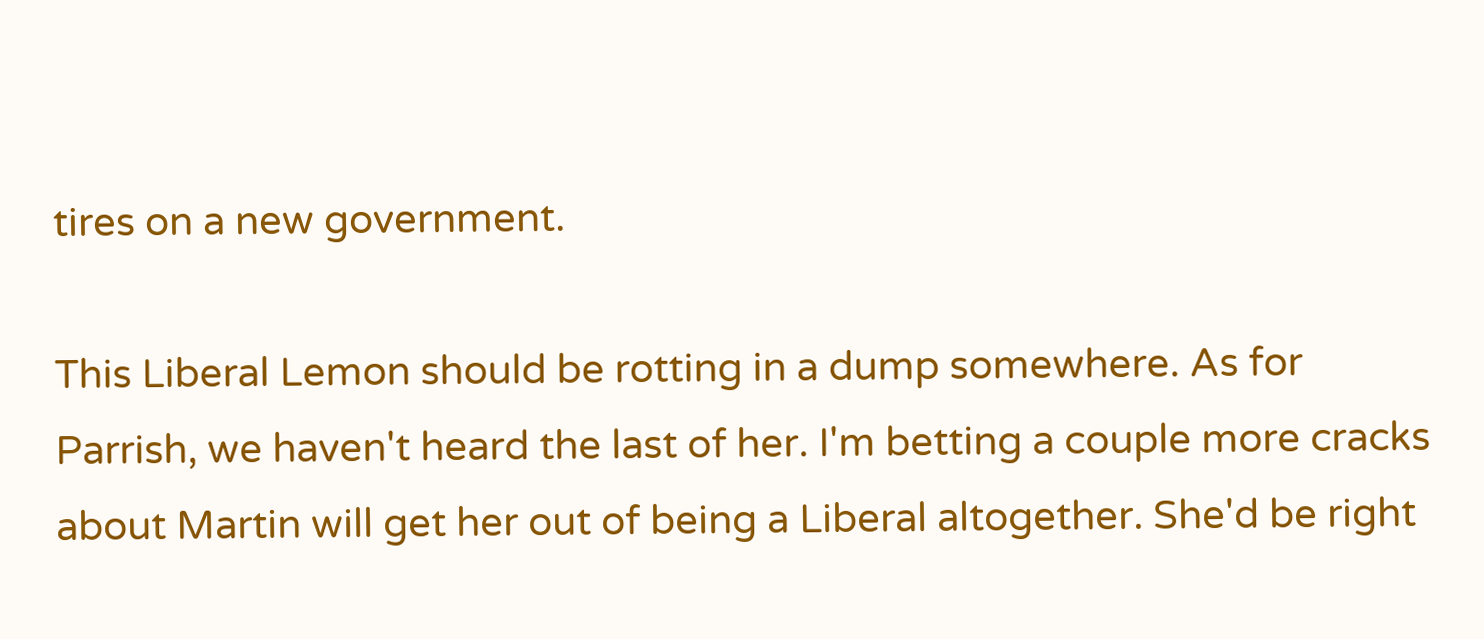tires on a new government.

This Liberal Lemon should be rotting in a dump somewhere. As for Parrish, we haven't heard the last of her. I'm betting a couple more cracks about Martin will get her out of being a Liberal altogether. She'd be right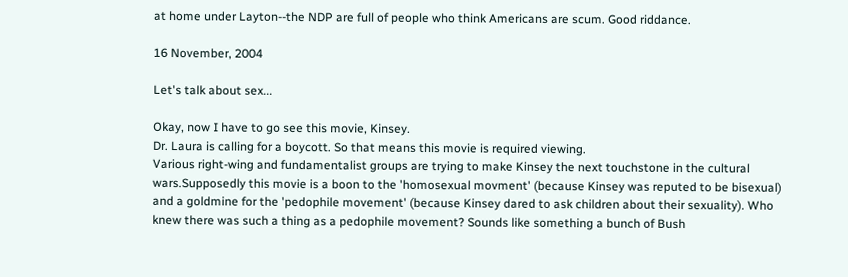at home under Layton--the NDP are full of people who think Americans are scum. Good riddance.

16 November, 2004

Let's talk about sex...

Okay, now I have to go see this movie, Kinsey.
Dr. Laura is calling for a boycott. So that means this movie is required viewing.
Various right-wing and fundamentalist groups are trying to make Kinsey the next touchstone in the cultural wars.Supposedly this movie is a boon to the 'homosexual movment' (because Kinsey was reputed to be bisexual) and a goldmine for the 'pedophile movement' (because Kinsey dared to ask children about their sexuality). Who knew there was such a thing as a pedophile movement? Sounds like something a bunch of Bush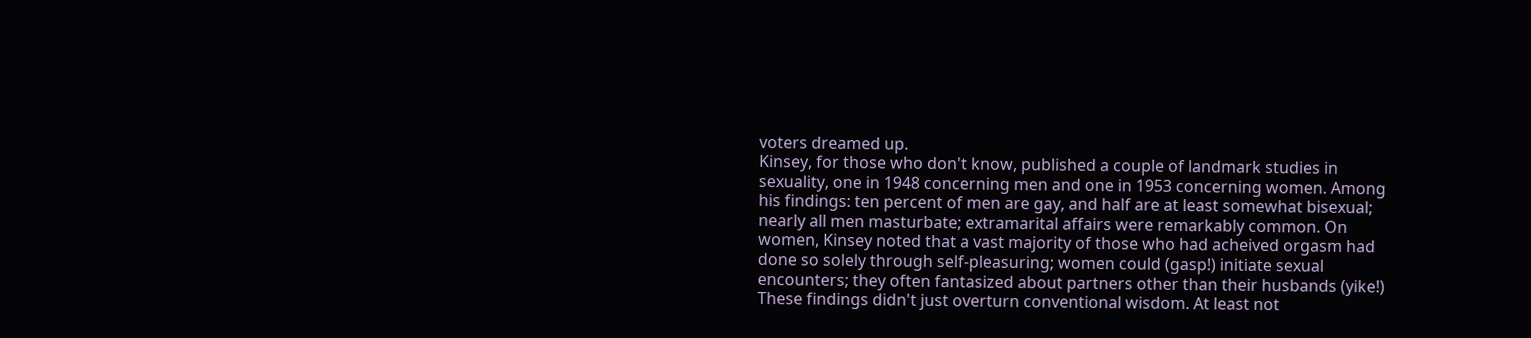voters dreamed up.
Kinsey, for those who don't know, published a couple of landmark studies in sexuality, one in 1948 concerning men and one in 1953 concerning women. Among his findings: ten percent of men are gay, and half are at least somewhat bisexual; nearly all men masturbate; extramarital affairs were remarkably common. On women, Kinsey noted that a vast majority of those who had acheived orgasm had done so solely through self-pleasuring; women could (gasp!) initiate sexual encounters; they often fantasized about partners other than their husbands (yike!)
These findings didn't just overturn conventional wisdom. At least not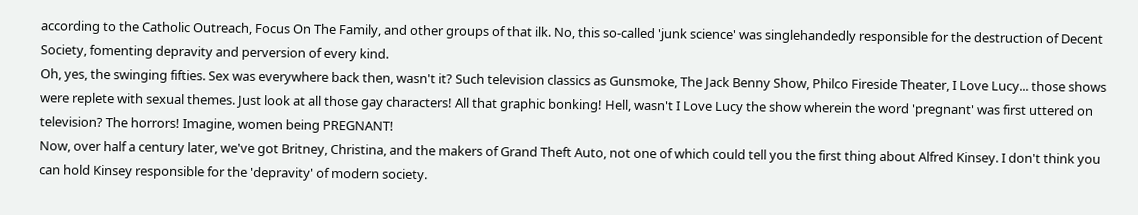according to the Catholic Outreach, Focus On The Family, and other groups of that ilk. No, this so-called 'junk science' was singlehandedly responsible for the destruction of Decent Society, fomenting depravity and perversion of every kind.
Oh, yes, the swinging fifties. Sex was everywhere back then, wasn't it? Such television classics as Gunsmoke, The Jack Benny Show, Philco Fireside Theater, I Love Lucy... those shows were replete with sexual themes. Just look at all those gay characters! All that graphic bonking! Hell, wasn't I Love Lucy the show wherein the word 'pregnant' was first uttered on television? The horrors! Imagine, women being PREGNANT!
Now, over half a century later, we've got Britney, Christina, and the makers of Grand Theft Auto, not one of which could tell you the first thing about Alfred Kinsey. I don't think you can hold Kinsey responsible for the 'depravity' of modern society.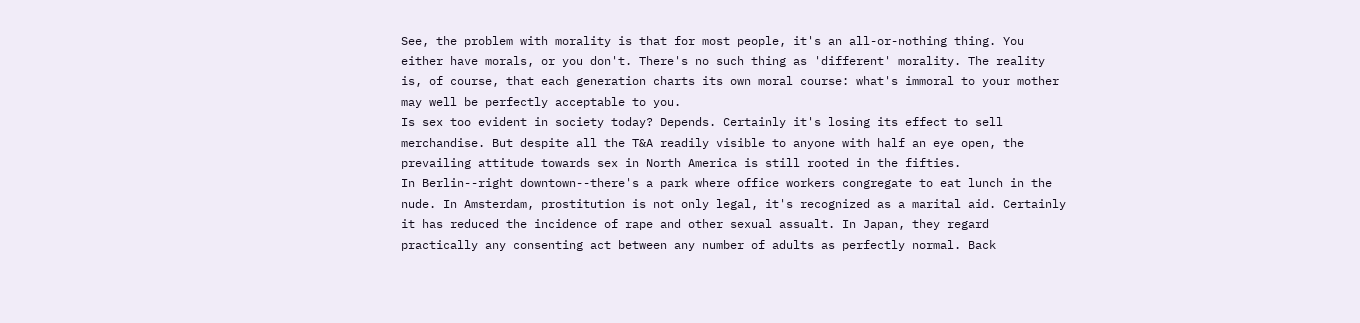See, the problem with morality is that for most people, it's an all-or-nothing thing. You either have morals, or you don't. There's no such thing as 'different' morality. The reality is, of course, that each generation charts its own moral course: what's immoral to your mother may well be perfectly acceptable to you.
Is sex too evident in society today? Depends. Certainly it's losing its effect to sell merchandise. But despite all the T&A readily visible to anyone with half an eye open, the prevailing attitude towards sex in North America is still rooted in the fifties.
In Berlin--right downtown--there's a park where office workers congregate to eat lunch in the nude. In Amsterdam, prostitution is not only legal, it's recognized as a marital aid. Certainly it has reduced the incidence of rape and other sexual assualt. In Japan, they regard practically any consenting act between any number of adults as perfectly normal. Back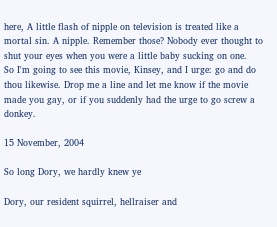here, A little flash of nipple on television is treated like a mortal sin. A nipple. Remember those? Nobody ever thought to shut your eyes when you were a little baby sucking on one.
So I'm going to see this movie, Kinsey, and I urge: go and do thou likewise. Drop me a line and let me know if the movie made you gay, or if you suddenly had the urge to go screw a donkey.

15 November, 2004

So long Dory, we hardly knew ye

Dory, our resident squirrel, hellraiser and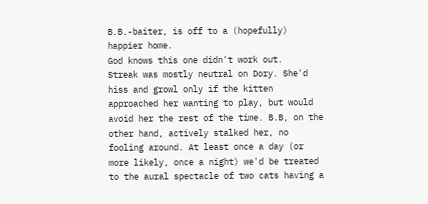B.B.-baiter, is off to a (hopefully) happier home.
God knows this one didn't work out.
Streak was mostly neutral on Dory. She'd hiss and growl only if the kitten approached her wanting to play, but would avoid her the rest of the time. B.B, on the other hand, actively stalked her, no fooling around. At least once a day (or more likely, once a night) we'd be treated to the aural spectacle of two cats having a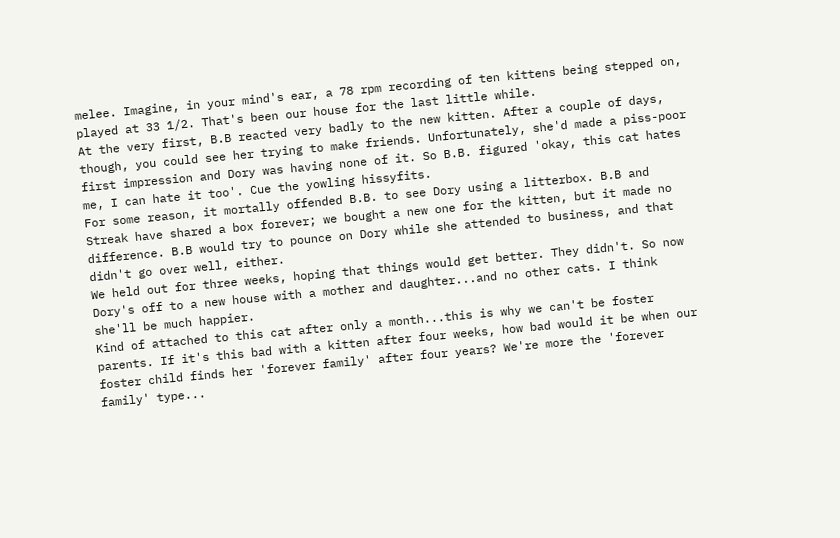melee. Imagine, in your mind's ear, a 78 rpm recording of ten kittens being stepped on, played at 33 1/2. That's been our house for the last little while.
At the very first, B.B reacted very badly to the new kitten. After a couple of days, though, you could see her trying to make friends. Unfortunately, she'd made a piss-poor first impression and Dory was having none of it. So B.B. figured 'okay, this cat hates me, I can hate it too'. Cue the yowling hissyfits.
For some reason, it mortally offended B.B. to see Dory using a litterbox. B.B and Streak have shared a box forever; we bought a new one for the kitten, but it made no difference. B.B would try to pounce on Dory while she attended to business, and that didn't go over well, either.
We held out for three weeks, hoping that things would get better. They didn't. So now Dory's off to a new house with a mother and daughter...and no other cats. I think she'll be much happier.
Kind of attached to this cat after only a month...this is why we can't be foster parents. If it's this bad with a kitten after four weeks, how bad would it be when our foster child finds her 'forever family' after four years? We're more the 'forever family' type...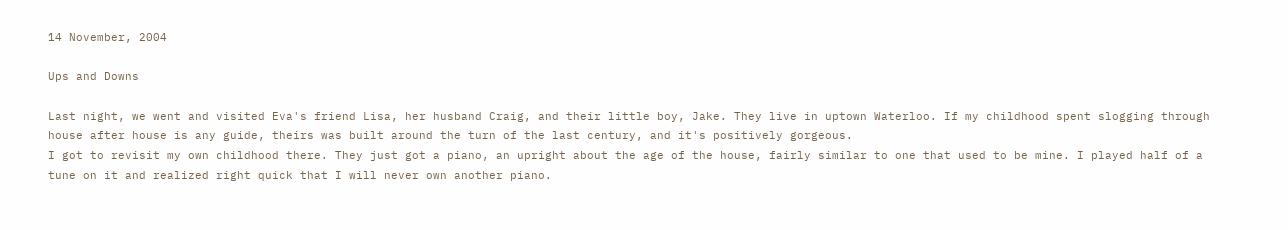14 November, 2004

Ups and Downs

Last night, we went and visited Eva's friend Lisa, her husband Craig, and their little boy, Jake. They live in uptown Waterloo. If my childhood spent slogging through house after house is any guide, theirs was built around the turn of the last century, and it's positively gorgeous.
I got to revisit my own childhood there. They just got a piano, an upright about the age of the house, fairly similar to one that used to be mine. I played half of a tune on it and realized right quick that I will never own another piano.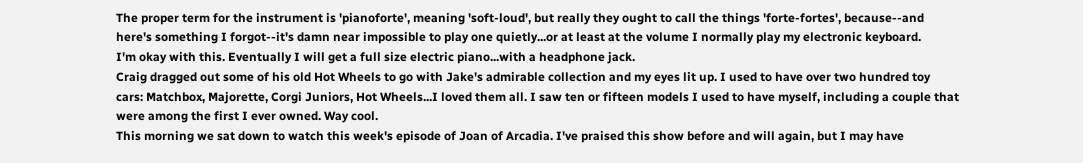The proper term for the instrument is 'pianoforte', meaning 'soft-loud', but really they ought to call the things 'forte-fortes', because--and here's something I forgot--it's damn near impossible to play one quietly...or at least at the volume I normally play my electronic keyboard.
I'm okay with this. Eventually I will get a full size electric piano...with a headphone jack.
Craig dragged out some of his old Hot Wheels to go with Jake's admirable collection and my eyes lit up. I used to have over two hundred toy cars: Matchbox, Majorette, Corgi Juniors, Hot Wheels...I loved them all. I saw ten or fifteen models I used to have myself, including a couple that were among the first I ever owned. Way cool.
This morning we sat down to watch this week's episode of Joan of Arcadia. I've praised this show before and will again, but I may have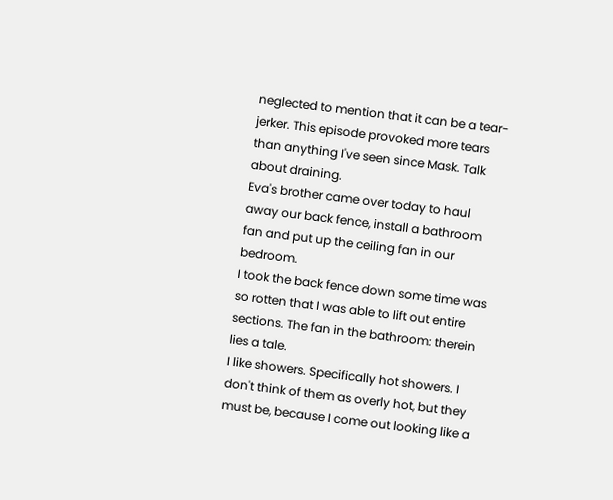neglected to mention that it can be a tear-jerker. This episode provoked more tears than anything I've seen since Mask. Talk about draining.
Eva's brother came over today to haul away our back fence, install a bathroom fan and put up the ceiling fan in our bedroom.
I took the back fence down some time was so rotten that I was able to lift out entire sections. The fan in the bathroom: therein lies a tale.
I like showers. Specifically hot showers. I don't think of them as overly hot, but they must be, because I come out looking like a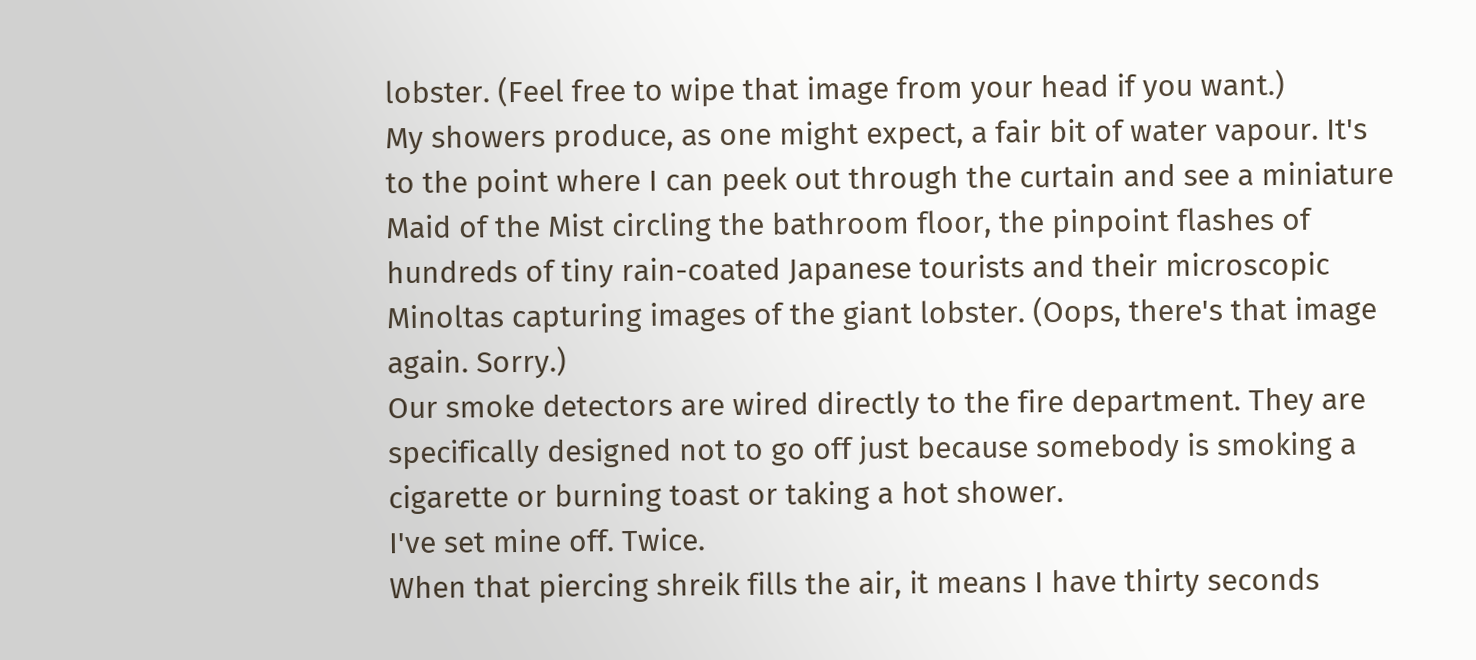lobster. (Feel free to wipe that image from your head if you want.)
My showers produce, as one might expect, a fair bit of water vapour. It's to the point where I can peek out through the curtain and see a miniature Maid of the Mist circling the bathroom floor, the pinpoint flashes of hundreds of tiny rain-coated Japanese tourists and their microscopic Minoltas capturing images of the giant lobster. (Oops, there's that image again. Sorry.)
Our smoke detectors are wired directly to the fire department. They are specifically designed not to go off just because somebody is smoking a cigarette or burning toast or taking a hot shower.
I've set mine off. Twice.
When that piercing shreik fills the air, it means I have thirty seconds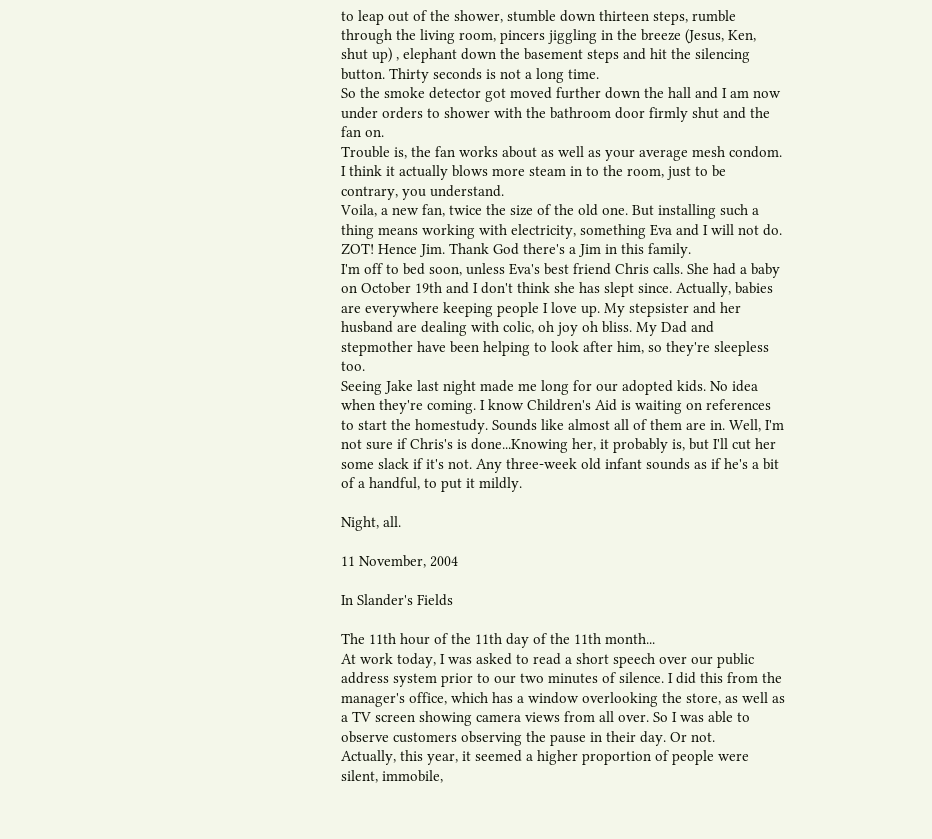to leap out of the shower, stumble down thirteen steps, rumble through the living room, pincers jiggling in the breeze (Jesus, Ken, shut up) , elephant down the basement steps and hit the silencing button. Thirty seconds is not a long time.
So the smoke detector got moved further down the hall and I am now under orders to shower with the bathroom door firmly shut and the fan on.
Trouble is, the fan works about as well as your average mesh condom. I think it actually blows more steam in to the room, just to be contrary, you understand.
Voila, a new fan, twice the size of the old one. But installing such a thing means working with electricity, something Eva and I will not do. ZOT! Hence Jim. Thank God there's a Jim in this family.
I'm off to bed soon, unless Eva's best friend Chris calls. She had a baby on October 19th and I don't think she has slept since. Actually, babies are everywhere keeping people I love up. My stepsister and her husband are dealing with colic, oh joy oh bliss. My Dad and stepmother have been helping to look after him, so they're sleepless too.
Seeing Jake last night made me long for our adopted kids. No idea when they're coming. I know Children's Aid is waiting on references to start the homestudy. Sounds like almost all of them are in. Well, I'm not sure if Chris's is done...Knowing her, it probably is, but I'll cut her some slack if it's not. Any three-week old infant sounds as if he's a bit of a handful, to put it mildly.

Night, all.

11 November, 2004

In Slander's Fields

The 11th hour of the 11th day of the 11th month...
At work today, I was asked to read a short speech over our public address system prior to our two minutes of silence. I did this from the manager's office, which has a window overlooking the store, as well as a TV screen showing camera views from all over. So I was able to observe customers observing the pause in their day. Or not.
Actually, this year, it seemed a higher proportion of people were silent, immobile,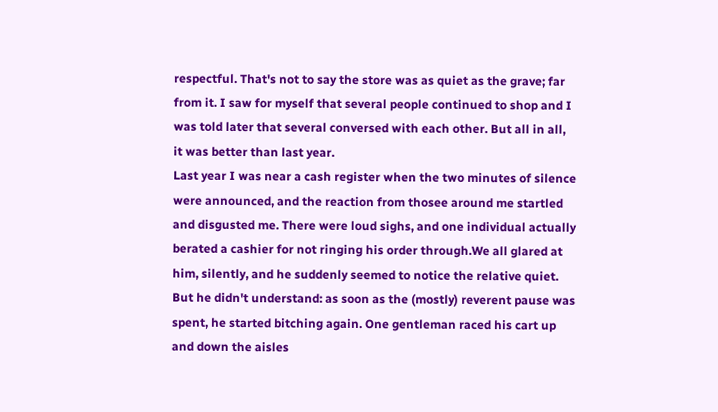respectful. That's not to say the store was as quiet as the grave; far from it. I saw for myself that several people continued to shop and I was told later that several conversed with each other. But all in all, it was better than last year.
Last year I was near a cash register when the two minutes of silence were announced, and the reaction from thosee around me startled and disgusted me. There were loud sighs, and one individual actually berated a cashier for not ringing his order through.We all glared at him, silently, and he suddenly seemed to notice the relative quiet. But he didn't understand: as soon as the (mostly) reverent pause was spent, he started bitching again. One gentleman raced his cart up and down the aisles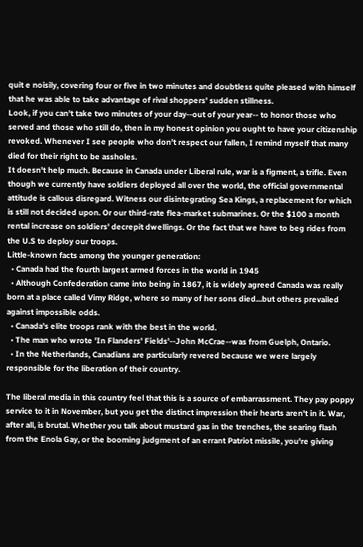quit e noisily, covering four or five in two minutes and doubtless quite pleased with himself that he was able to take advantage of rival shoppers' sudden stillness.
Look, if you can't take two minutes of your day--out of your year-- to honor those who served and those who still do, then in my honest opinion you ought to have your citizenship revoked. Whenever I see people who don't respect our fallen, I remind myself that many died for their right to be assholes.
It doesn't help much. Because in Canada under Liberal rule, war is a figment, a trifle. Even though we currently have soldiers deployed all over the world, the official governmental attitude is callous disregard. Witness our disintegrating Sea Kings, a replacement for which is still not decided upon. Or our third-rate flea-market submarines. Or the $100 a month rental increase on soldiers' decrepit dwellings. Or the fact that we have to beg rides from the U.S to deploy our troops.
Little-known facts among the younger generation:
  • Canada had the fourth largest armed forces in the world in 1945
  • Although Confederation came into being in 1867, it is widely agreed Canada was really born at a place called Vimy Ridge, where so many of her sons died...but others prevailed against impossible odds.
  • Canada's elite troops rank with the best in the world.
  • The man who wrote 'In Flanders' Fields'--John McCrae--was from Guelph, Ontario.
  • In the Netherlands, Canadians are particularly revered because we were largely responsible for the liberation of their country.

The liberal media in this country feel that this is a source of embarrassment. They pay poppy service to it in November, but you get the distinct impression their hearts aren't in it. War, after all, is brutal. Whether you talk about mustard gas in the trenches, the searing flash from the Enola Gay, or the booming judgment of an errant Patriot missile, you're giving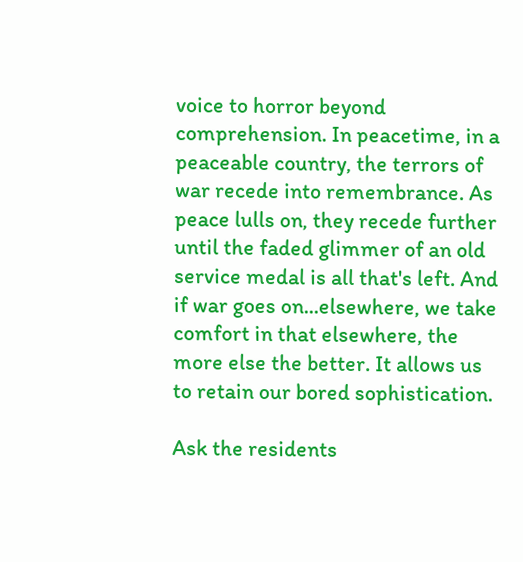voice to horror beyond comprehension. In peacetime, in a peaceable country, the terrors of war recede into remembrance. As peace lulls on, they recede further until the faded glimmer of an old service medal is all that's left. And if war goes on...elsewhere, we take comfort in that elsewhere, the more else the better. It allows us to retain our bored sophistication.

Ask the residents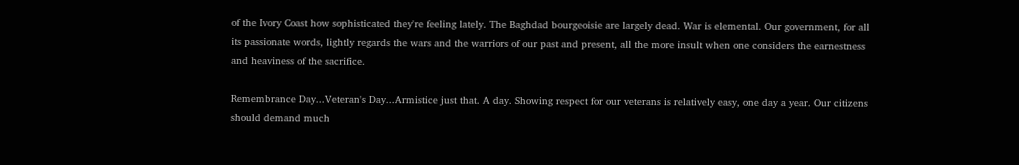of the Ivory Coast how sophisticated they're feeling lately. The Baghdad bourgeoisie are largely dead. War is elemental. Our government, for all its passionate words, lightly regards the wars and the warriors of our past and present, all the more insult when one considers the earnestness and heaviness of the sacrifice.

Remembrance Day...Veteran's Day...Armistice just that. A day. Showing respect for our veterans is relatively easy, one day a year. Our citizens should demand much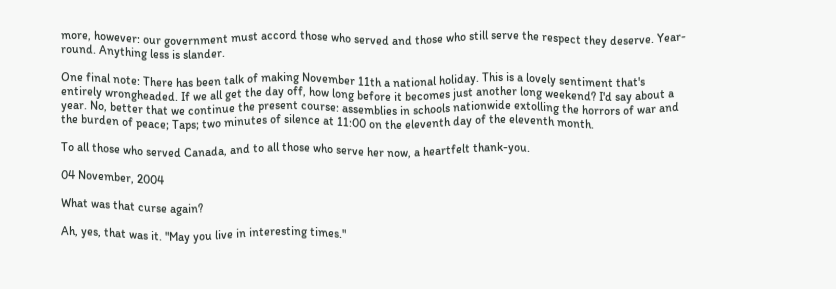more, however: our government must accord those who served and those who still serve the respect they deserve. Year-round. Anything less is slander.

One final note: There has been talk of making November 11th a national holiday. This is a lovely sentiment that's entirely wrongheaded. If we all get the day off, how long before it becomes just another long weekend? I'd say about a year. No, better that we continue the present course: assemblies in schools nationwide extolling the horrors of war and the burden of peace; Taps; two minutes of silence at 11:00 on the eleventh day of the eleventh month.

To all those who served Canada, and to all those who serve her now, a heartfelt thank-you.

04 November, 2004

What was that curse again?

Ah, yes, that was it. "May you live in interesting times."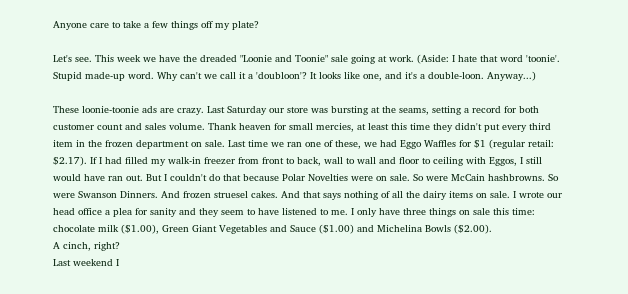Anyone care to take a few things off my plate?

Let's see. This week we have the dreaded "Loonie and Toonie" sale going at work. (Aside: I hate that word 'toonie'. Stupid made-up word. Why can't we call it a 'doubloon'? It looks like one, and it's a double-loon. Anyway...)

These loonie-toonie ads are crazy. Last Saturday our store was bursting at the seams, setting a record for both customer count and sales volume. Thank heaven for small mercies, at least this time they didn't put every third item in the frozen department on sale. Last time we ran one of these, we had Eggo Waffles for $1 (regular retail: $2.17). If I had filled my walk-in freezer from front to back, wall to wall and floor to ceiling with Eggos, I still would have ran out. But I couldn't do that because Polar Novelties were on sale. So were McCain hashbrowns. So were Swanson Dinners. And frozen struesel cakes. And that says nothing of all the dairy items on sale. I wrote our head office a plea for sanity and they seem to have listened to me. I only have three things on sale this time: chocolate milk ($1.00), Green Giant Vegetables and Sauce ($1.00) and Michelina Bowls ($2.00).
A cinch, right?
Last weekend I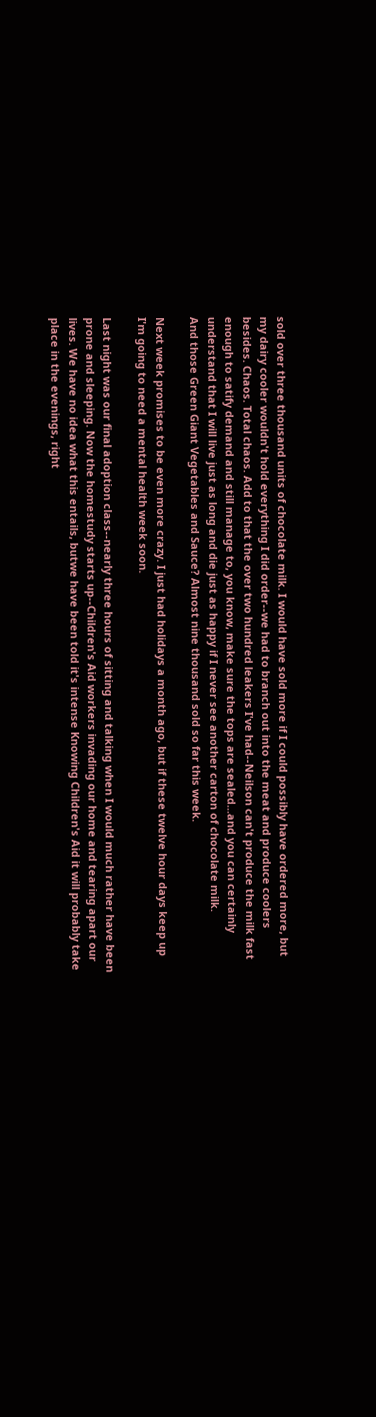sold over three thousand units of chocolate milk. I would have sold more if I could possibly have ordered more, but my dairy cooler wouldn't hold everything I did order--we had to branch out into the meat and produce coolers besides. Chaos. Total chaos. Add to that the over two hundred leakers I've had--Neilson can't produce the milk fast enough to satify demand and still manage to, you know, make sure the tops are sealed...and you can certainly understand that I will live just as long and die just as happy if I never see another carton of chocolate milk.
And those Green Giant Vegetables and Sauce? Almost nine thousand sold so far this week.

Next week promises to be even more crazy. I just had holidays a month ago, but if these twelve hour days keep up I'm going to need a mental health week soon.

Last night was our final adoption class--nearly three hours of sitting and talking when I would much rather have been prone and sleeping. Now the homestudy starts up--Children's Aid workers invading our home and tearing apart our lives. We have no idea what this entails, butwe have been told it's intense Knowing Children's Aid it will probably take place in the evenings, right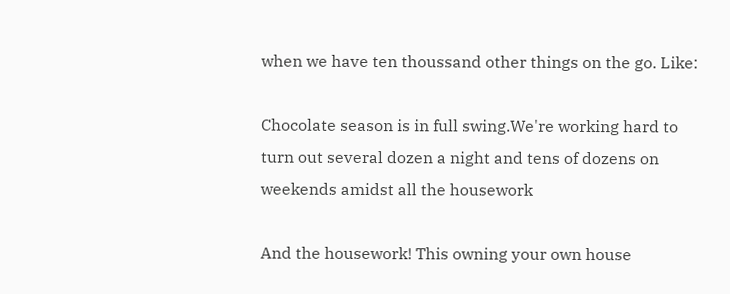when we have ten thoussand other things on the go. Like:

Chocolate season is in full swing.We're working hard to turn out several dozen a night and tens of dozens on weekends amidst all the housework

And the housework! This owning your own house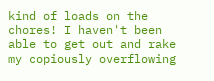kind of loads on the chores! I haven't been able to get out and rake my copiously overflowing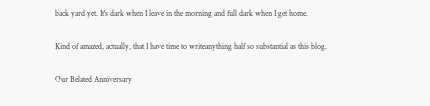back yard yet. It's dark when I leave in the morning and full dark when I get home.

Kind of amazed, actually, that I have time to writeanything half so substantial as this blog.

Our Belated Anniversary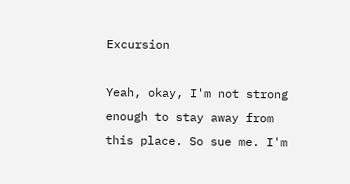Excursion

Yeah, okay, I'm not strong enough to stay away from this place. So sue me. I'm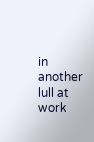in another lull at work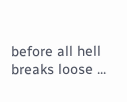before all hell breaks loose ...